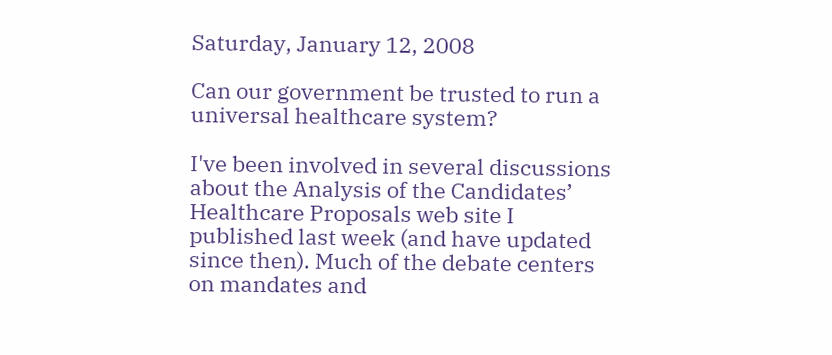Saturday, January 12, 2008

Can our government be trusted to run a universal healthcare system?

I've been involved in several discussions about the Analysis of the Candidates’ Healthcare Proposals web site I published last week (and have updated since then). Much of the debate centers on mandates and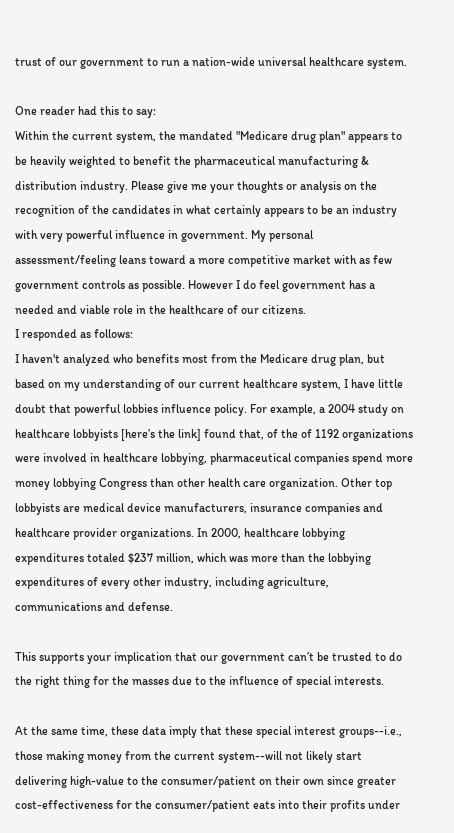trust of our government to run a nation-wide universal healthcare system.

One reader had this to say:
Within the current system, the mandated "Medicare drug plan" appears to be heavily weighted to benefit the pharmaceutical manufacturing & distribution industry. Please give me your thoughts or analysis on the recognition of the candidates in what certainly appears to be an industry with very powerful influence in government. My personal assessment/feeling leans toward a more competitive market with as few government controls as possible. However I do feel government has a needed and viable role in the healthcare of our citizens.
I responded as follows:
I haven't analyzed who benefits most from the Medicare drug plan, but based on my understanding of our current healthcare system, I have little doubt that powerful lobbies influence policy. For example, a 2004 study on healthcare lobbyists [here’s the link] found that, of the of 1192 organizations were involved in healthcare lobbying, pharmaceutical companies spend more money lobbying Congress than other health care organization. Other top lobbyists are medical device manufacturers, insurance companies and healthcare provider organizations. In 2000, healthcare lobbying expenditures totaled $237 million, which was more than the lobbying expenditures of every other industry, including agriculture, communications and defense.

This supports your implication that our government can’t be trusted to do the right thing for the masses due to the influence of special interests.

At the same time, these data imply that these special interest groups--i.e., those making money from the current system--will not likely start delivering high-value to the consumer/patient on their own since greater cost-effectiveness for the consumer/patient eats into their profits under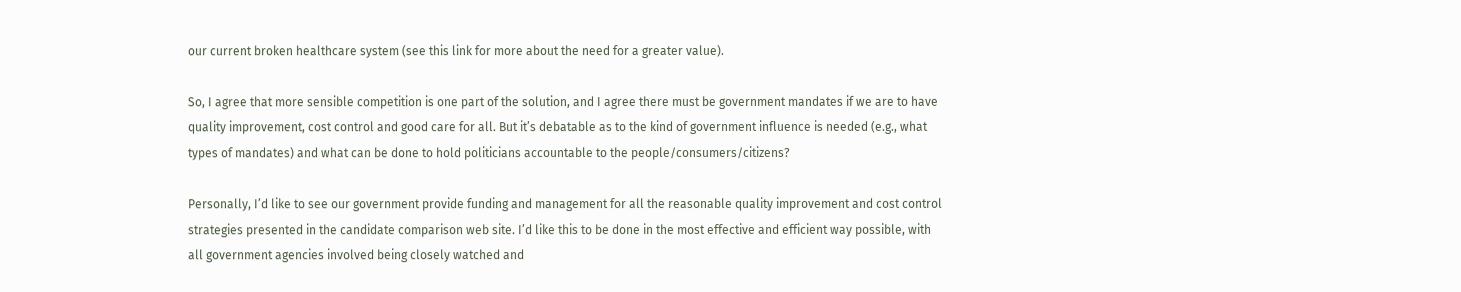our current broken healthcare system (see this link for more about the need for a greater value).

So, I agree that more sensible competition is one part of the solution, and I agree there must be government mandates if we are to have quality improvement, cost control and good care for all. But it’s debatable as to the kind of government influence is needed (e.g., what types of mandates) and what can be done to hold politicians accountable to the people/consumers/citizens?

Personally, I’d like to see our government provide funding and management for all the reasonable quality improvement and cost control strategies presented in the candidate comparison web site. I’d like this to be done in the most effective and efficient way possible, with all government agencies involved being closely watched and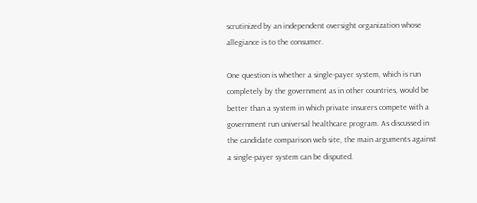scrutinized by an independent oversight organization whose allegiance is to the consumer.

One question is whether a single-payer system, which is run completely by the government as in other countries, would be better than a system in which private insurers compete with a government run universal healthcare program. As discussed in the candidate comparison web site, the main arguments against a single-payer system can be disputed.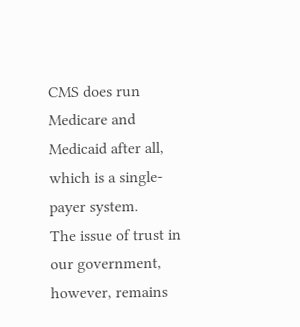CMS does run Medicare and Medicaid after all, which is a single-payer system.
The issue of trust in our government, however, remains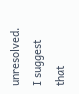unresolved. I suggest that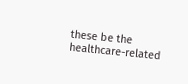these be the healthcare-related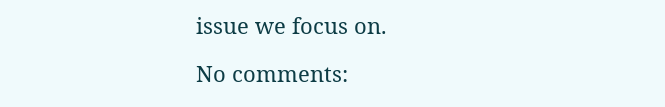issue we focus on.

No comments: